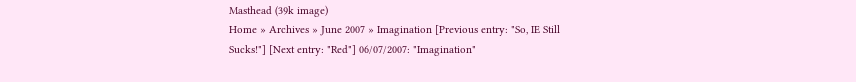Masthead (39k image)
Home » Archives » June 2007 » Imagination [Previous entry: "So, IE Still Sucks!"] [Next entry: "Red"] 06/07/2007: "Imagination"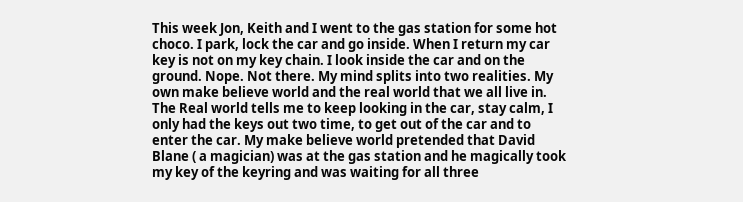This week Jon, Keith and I went to the gas station for some hot choco. I park, lock the car and go inside. When I return my car key is not on my key chain. I look inside the car and on the ground. Nope. Not there. My mind splits into two realities. My own make believe world and the real world that we all live in. The Real world tells me to keep looking in the car, stay calm, I only had the keys out two time, to get out of the car and to enter the car. My make believe world pretended that David Blane ( a magician) was at the gas station and he magically took my key of the keyring and was waiting for all three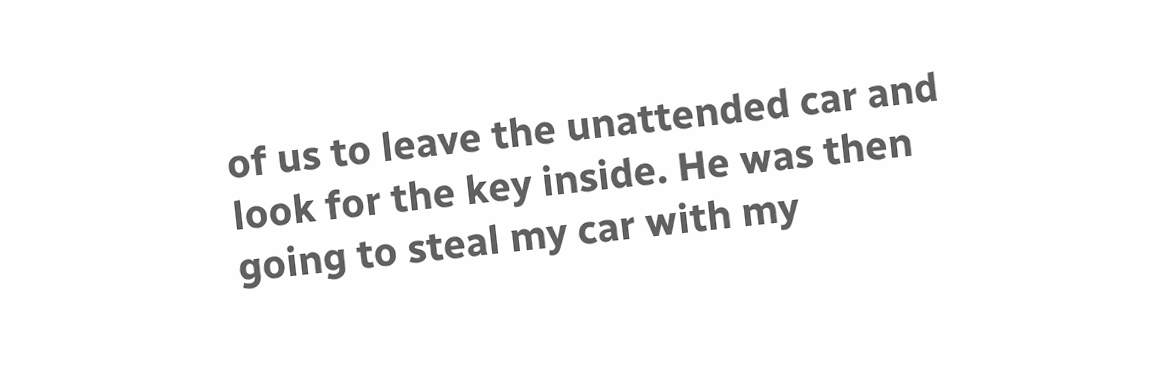of us to leave the unattended car and look for the key inside. He was then going to steal my car with my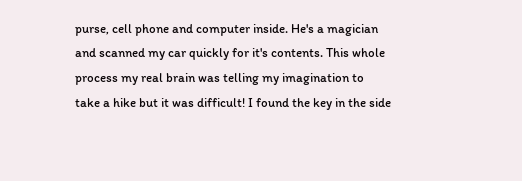purse, cell phone and computer inside. He's a magician and scanned my car quickly for it's contents. This whole process my real brain was telling my imagination to take a hike but it was difficult! I found the key in the side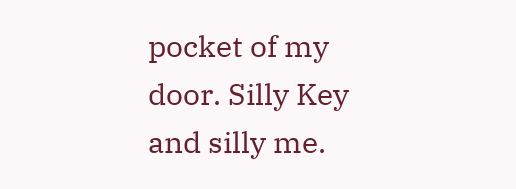pocket of my door. Silly Key and silly me.